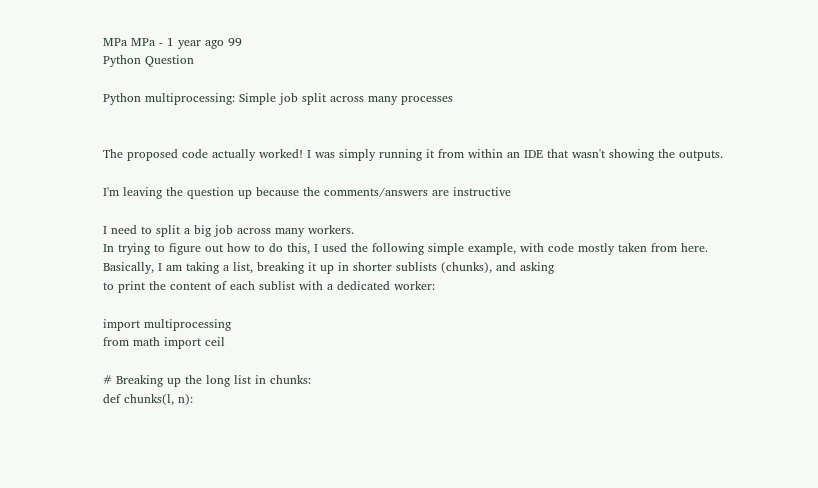MPa MPa - 1 year ago 99
Python Question

Python multiprocessing: Simple job split across many processes


The proposed code actually worked! I was simply running it from within an IDE that wasn't showing the outputs.

I'm leaving the question up because the comments/answers are instructive

I need to split a big job across many workers.
In trying to figure out how to do this, I used the following simple example, with code mostly taken from here.
Basically, I am taking a list, breaking it up in shorter sublists (chunks), and asking
to print the content of each sublist with a dedicated worker:

import multiprocessing
from math import ceil

# Breaking up the long list in chunks:
def chunks(l, n):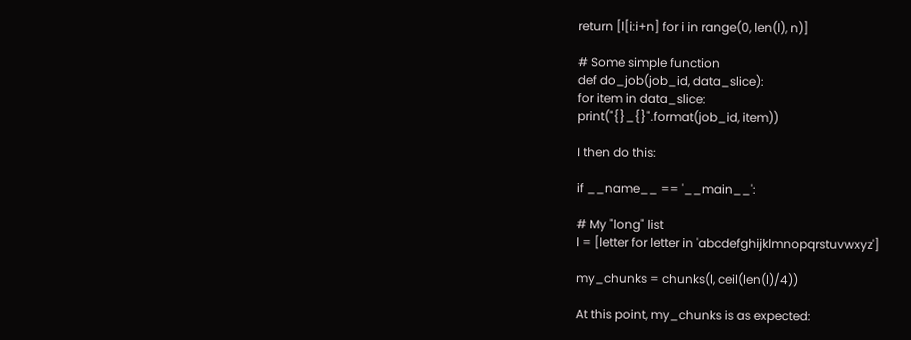return [l[i:i+n] for i in range(0, len(l), n)]

# Some simple function
def do_job(job_id, data_slice):
for item in data_slice:
print("{}_{}".format(job_id, item))

I then do this:

if __name__ == '__main__':

# My "long" list
l = [letter for letter in 'abcdefghijklmnopqrstuvwxyz']

my_chunks = chunks(l, ceil(len(l)/4))

At this point, my_chunks is as expected: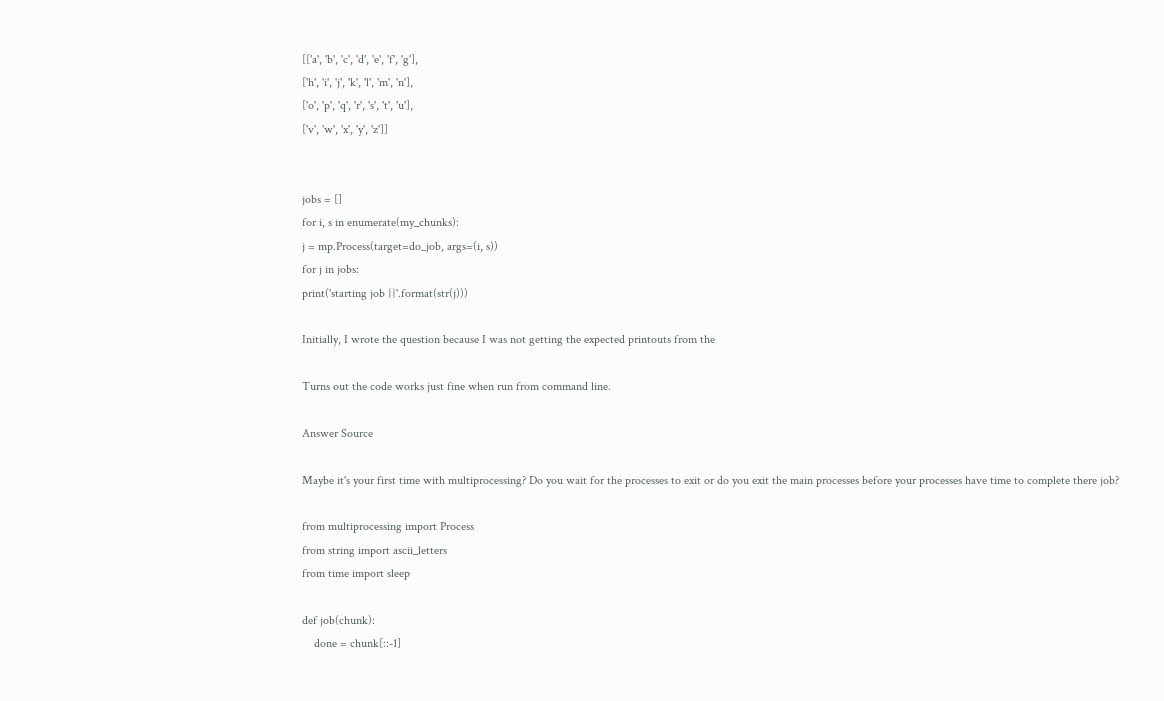[['a', 'b', 'c', 'd', 'e', 'f', 'g'],
['h', 'i', 'j', 'k', 'l', 'm', 'n'],
['o', 'p', 'q', 'r', 's', 't', 'u'],
['v', 'w', 'x', 'y', 'z']]


jobs = []
for i, s in enumerate(my_chunks):
j = mp.Process(target=do_job, args=(i, s))
for j in jobs:
print('starting job {}'.format(str(j)))

Initially, I wrote the question because I was not getting the expected printouts from the

Turns out the code works just fine when run from command line.

Answer Source

Maybe it's your first time with multiprocessing? Do you wait for the processes to exit or do you exit the main processes before your processes have time to complete there job?

from multiprocessing import Process
from string import ascii_letters
from time import sleep

def job(chunk):
    done = chunk[::-1]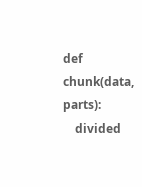def chunk(data, parts):
    divided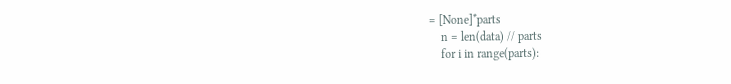= [None]*parts
    n = len(data) // parts
    for i in range(parts):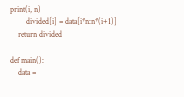print(i, n)
        divided[i] = data[i*n:n*(i+1)]
    return divided

def main():
    data =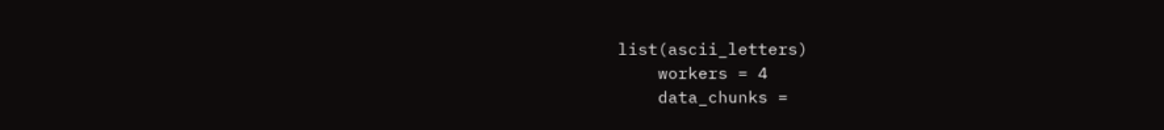list(ascii_letters)
    workers = 4
    data_chunks =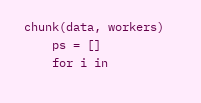chunk(data, workers)
    ps = []
    for i in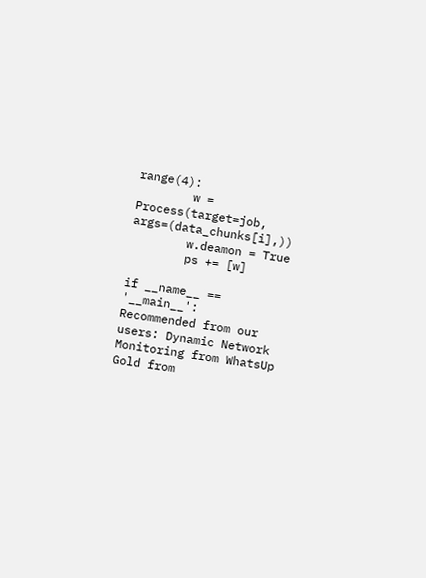range(4):
        w = Process(target=job, args=(data_chunks[i],))
        w.deamon = True
        ps += [w]

if __name__ == '__main__':
Recommended from our users: Dynamic Network Monitoring from WhatsUp Gold from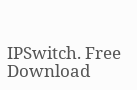IPSwitch. Free Download